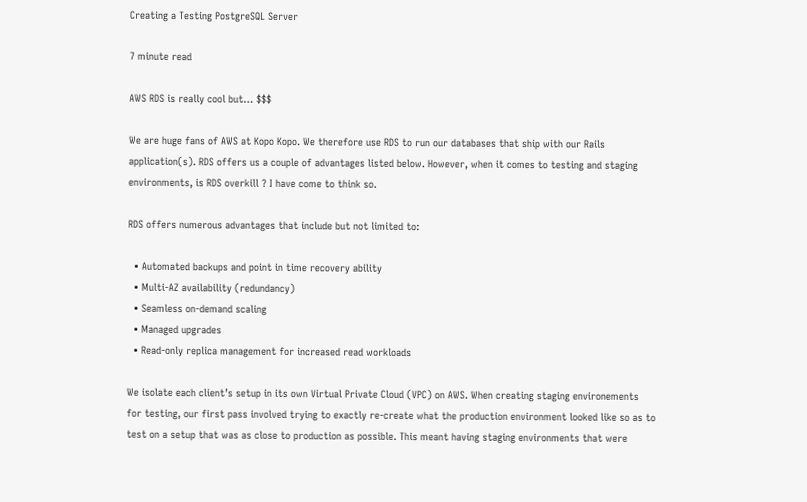Creating a Testing PostgreSQL Server

7 minute read

AWS RDS is really cool but… $$$

We are huge fans of AWS at Kopo Kopo. We therefore use RDS to run our databases that ship with our Rails application(s). RDS offers us a couple of advantages listed below. However, when it comes to testing and staging environments, is RDS overkill ? I have come to think so.

RDS offers numerous advantages that include but not limited to:

  • Automated backups and point in time recovery ability
  • Multi-AZ availability (redundancy)
  • Seamless on-demand scaling
  • Managed upgrades
  • Read-only replica management for increased read workloads

We isolate each client’s setup in its own Virtual Private Cloud (VPC) on AWS. When creating staging environements for testing, our first pass involved trying to exactly re-create what the production environment looked like so as to test on a setup that was as close to production as possible. This meant having staging environments that were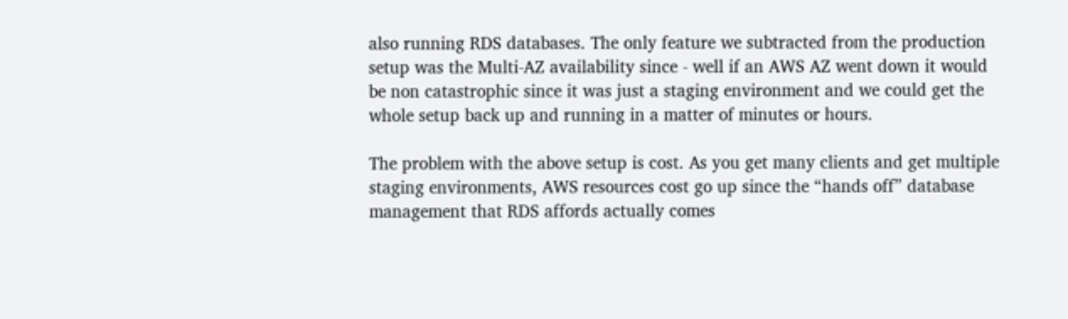also running RDS databases. The only feature we subtracted from the production setup was the Multi-AZ availability since - well if an AWS AZ went down it would be non catastrophic since it was just a staging environment and we could get the whole setup back up and running in a matter of minutes or hours.

The problem with the above setup is cost. As you get many clients and get multiple staging environments, AWS resources cost go up since the “hands off” database management that RDS affords actually comes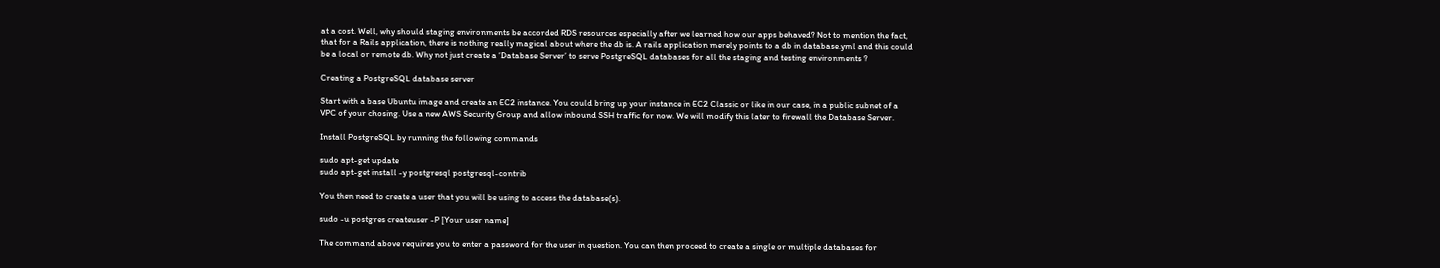at a cost. Well, why should staging environments be accorded RDS resources especially after we learned how our apps behaved? Not to mention the fact, that for a Rails application, there is nothing really magical about where the db is. A rails application merely points to a db in database.yml and this could be a local or remote db. Why not just create a ‘Database Server’ to serve PostgreSQL databases for all the staging and testing environments ?

Creating a PostgreSQL database server

Start with a base Ubuntu image and create an EC2 instance. You could bring up your instance in EC2 Classic or like in our case, in a public subnet of a VPC of your chosing. Use a new AWS Security Group and allow inbound SSH traffic for now. We will modify this later to firewall the Database Server.

Install PostgreSQL by running the following commands

sudo apt-get update
sudo apt-get install -y postgresql postgresql-contrib

You then need to create a user that you will be using to access the database(s).

sudo -u postgres createuser -P [Your user name]

The command above requires you to enter a password for the user in question. You can then proceed to create a single or multiple databases for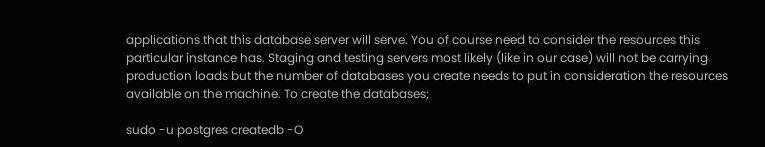applications that this database server will serve. You of course need to consider the resources this particular instance has. Staging and testing servers most likely (like in our case) will not be carrying production loads but the number of databases you create needs to put in consideration the resources available on the machine. To create the databases;

sudo -u postgres createdb -O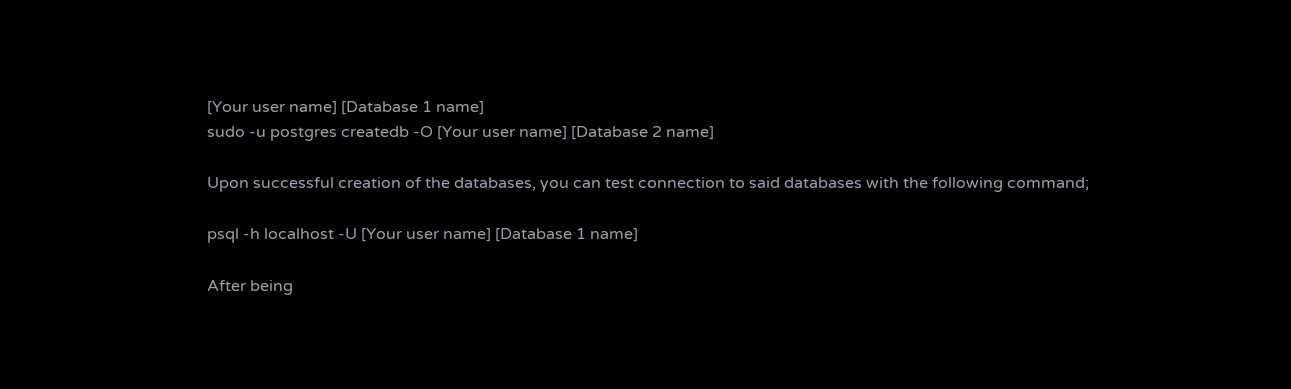[Your user name] [Database 1 name]
sudo -u postgres createdb -O [Your user name] [Database 2 name]

Upon successful creation of the databases, you can test connection to said databases with the following command;

psql -h localhost -U [Your user name] [Database 1 name]

After being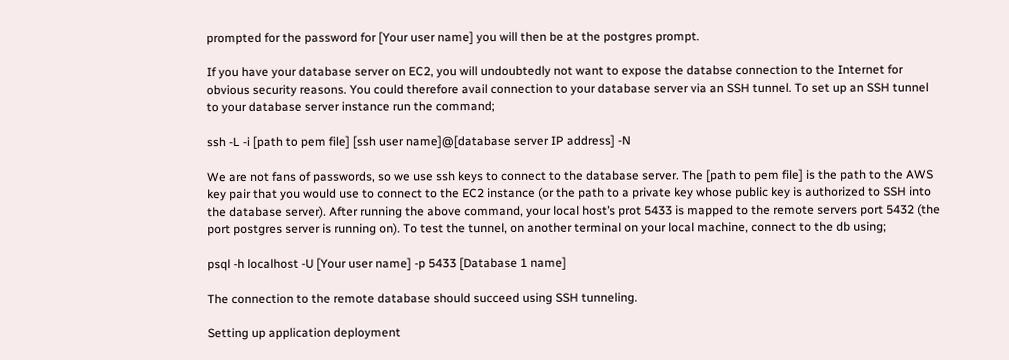prompted for the password for [Your user name] you will then be at the postgres prompt.

If you have your database server on EC2, you will undoubtedly not want to expose the databse connection to the Internet for obvious security reasons. You could therefore avail connection to your database server via an SSH tunnel. To set up an SSH tunnel to your database server instance run the command;

ssh -L -i [path to pem file] [ssh user name]@[database server IP address] -N

We are not fans of passwords, so we use ssh keys to connect to the database server. The [path to pem file] is the path to the AWS key pair that you would use to connect to the EC2 instance (or the path to a private key whose public key is authorized to SSH into the database server). After running the above command, your local host’s prot 5433 is mapped to the remote servers port 5432 (the port postgres server is running on). To test the tunnel, on another terminal on your local machine, connect to the db using;

psql -h localhost -U [Your user name] -p 5433 [Database 1 name]

The connection to the remote database should succeed using SSH tunneling.

Setting up application deployment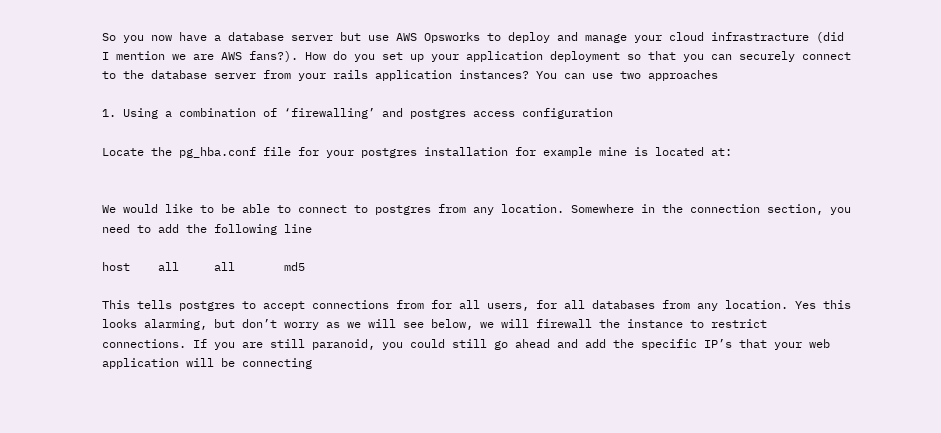So you now have a database server but use AWS Opsworks to deploy and manage your cloud infrastracture (did I mention we are AWS fans?). How do you set up your application deployment so that you can securely connect to the database server from your rails application instances? You can use two approaches

1. Using a combination of ‘firewalling’ and postgres access configuration

Locate the pg_hba.conf file for your postgres installation for example mine is located at:


We would like to be able to connect to postgres from any location. Somewhere in the connection section, you need to add the following line

host    all     all       md5

This tells postgres to accept connections from for all users, for all databases from any location. Yes this looks alarming, but don’t worry as we will see below, we will firewall the instance to restrict connections. If you are still paranoid, you could still go ahead and add the specific IP’s that your web application will be connecting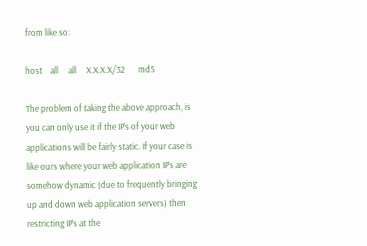from like so:

host    all     all     X.X.X.X/32       md5

The problem of taking the above approach, is you can only use it if the IP’s of your web applications will be fairly static. If your case is like ours where your web application IP’s are somehow dynamic (due to frequently bringing up and down web application servers) then restricting IP’s at the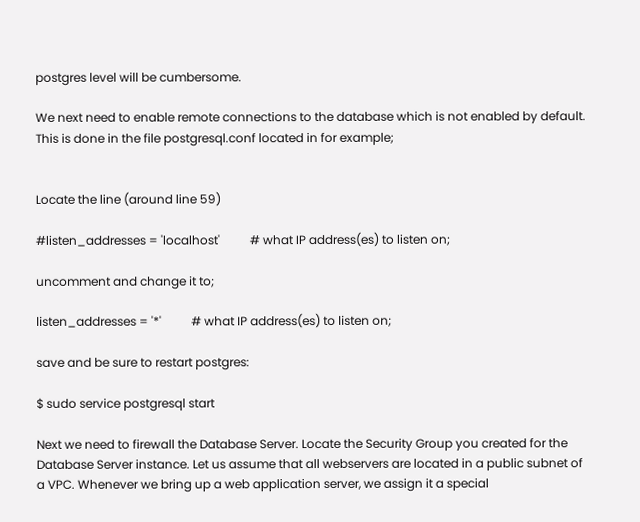postgres level will be cumbersome.

We next need to enable remote connections to the database which is not enabled by default. This is done in the file postgresql.conf located in for example;


Locate the line (around line 59)

#listen_addresses = 'localhost'          # what IP address(es) to listen on;

uncomment and change it to;

listen_addresses = '*'          # what IP address(es) to listen on;

save and be sure to restart postgres:

$ sudo service postgresql start

Next we need to firewall the Database Server. Locate the Security Group you created for the Database Server instance. Let us assume that all webservers are located in a public subnet of a VPC. Whenever we bring up a web application server, we assign it a special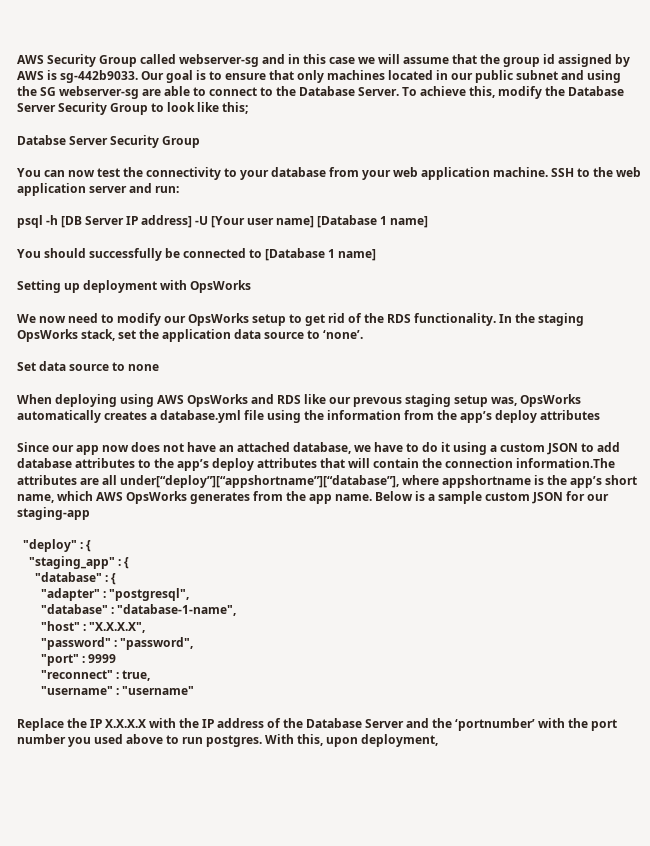AWS Security Group called webserver-sg and in this case we will assume that the group id assigned by AWS is sg-442b9033. Our goal is to ensure that only machines located in our public subnet and using the SG webserver-sg are able to connect to the Database Server. To achieve this, modify the Database Server Security Group to look like this;

Databse Server Security Group

You can now test the connectivity to your database from your web application machine. SSH to the web application server and run:

psql -h [DB Server IP address] -U [Your user name] [Database 1 name]

You should successfully be connected to [Database 1 name]

Setting up deployment with OpsWorks

We now need to modify our OpsWorks setup to get rid of the RDS functionality. In the staging OpsWorks stack, set the application data source to ‘none’.

Set data source to none

When deploying using AWS OpsWorks and RDS like our prevous staging setup was, OpsWorks automatically creates a database.yml file using the information from the app’s deploy attributes

Since our app now does not have an attached database, we have to do it using a custom JSON to add database attributes to the app’s deploy attributes that will contain the connection information.The attributes are all under[“deploy”][“appshortname”][“database”], where appshortname is the app’s short name, which AWS OpsWorks generates from the app name. Below is a sample custom JSON for our staging-app

  "deploy" : {
    "staging_app" : {
      "database" : {
        "adapter" : "postgresql",
        "database" : "database-1-name",
        "host" : "X.X.X.X",
        "password" : "password",
        "port" : 9999
        "reconnect" : true,
        "username" : "username"

Replace the IP X.X.X.X with the IP address of the Database Server and the ‘portnumber’ with the port number you used above to run postgres. With this, upon deployment,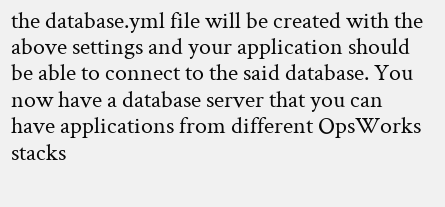the database.yml file will be created with the above settings and your application should be able to connect to the said database. You now have a database server that you can have applications from different OpsWorks stacks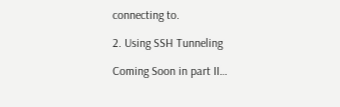connecting to.

2. Using SSH Tunneling

Coming Soon in part II…